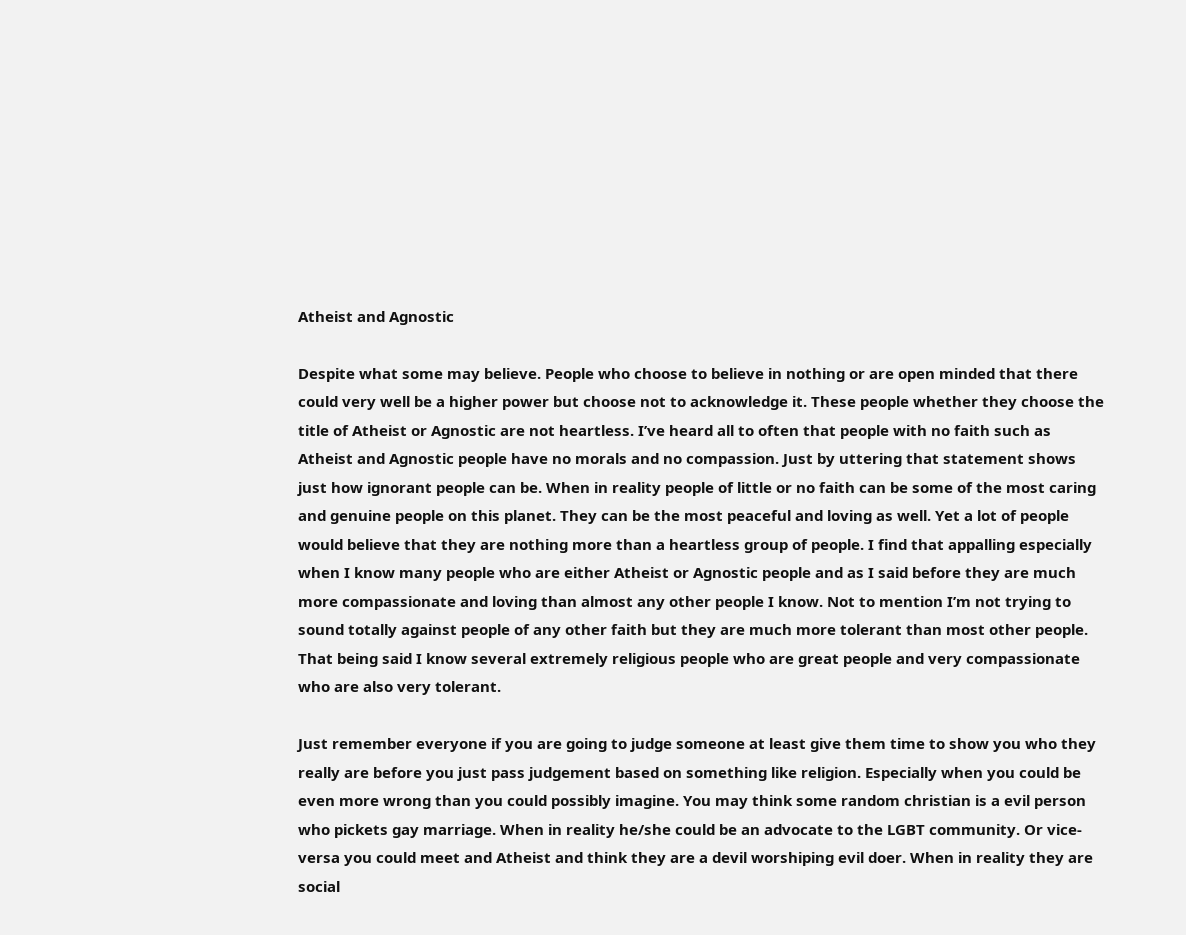Atheist and Agnostic

Despite what some may believe. People who choose to believe in nothing or are open minded that there could very well be a higher power but choose not to acknowledge it. These people whether they choose the title of Atheist or Agnostic are not heartless. I’ve heard all to often that people with no faith such as Atheist and Agnostic people have no morals and no compassion. Just by uttering that statement shows just how ignorant people can be. When in reality people of little or no faith can be some of the most caring and genuine people on this planet. They can be the most peaceful and loving as well. Yet a lot of people would believe that they are nothing more than a heartless group of people. I find that appalling especially when I know many people who are either Atheist or Agnostic people and as I said before they are much more compassionate and loving than almost any other people I know. Not to mention I’m not trying to sound totally against people of any other faith but they are much more tolerant than most other people. That being said I know several extremely religious people who are great people and very compassionate who are also very tolerant.

Just remember everyone if you are going to judge someone at least give them time to show you who they really are before you just pass judgement based on something like religion. Especially when you could be even more wrong than you could possibly imagine. You may think some random christian is a evil person who pickets gay marriage. When in reality he/she could be an advocate to the LGBT community. Or vice-versa you could meet and Atheist and think they are a devil worshiping evil doer. When in reality they are social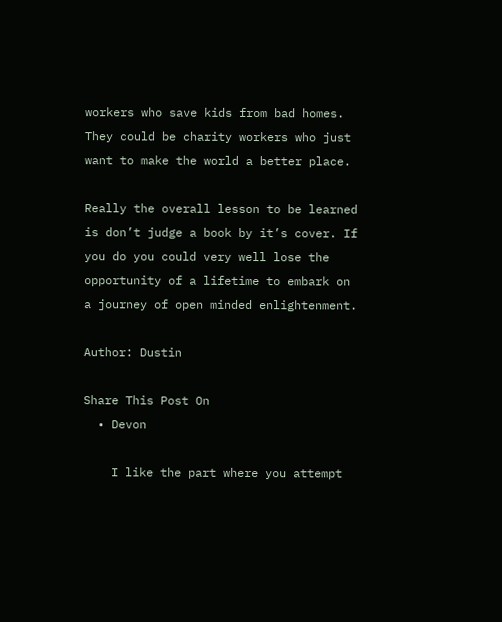workers who save kids from bad homes. They could be charity workers who just want to make the world a better place.

Really the overall lesson to be learned is don’t judge a book by it’s cover. If you do you could very well lose the opportunity of a lifetime to embark on a journey of open minded enlightenment.

Author: Dustin

Share This Post On
  • Devon

    I like the part where you attempt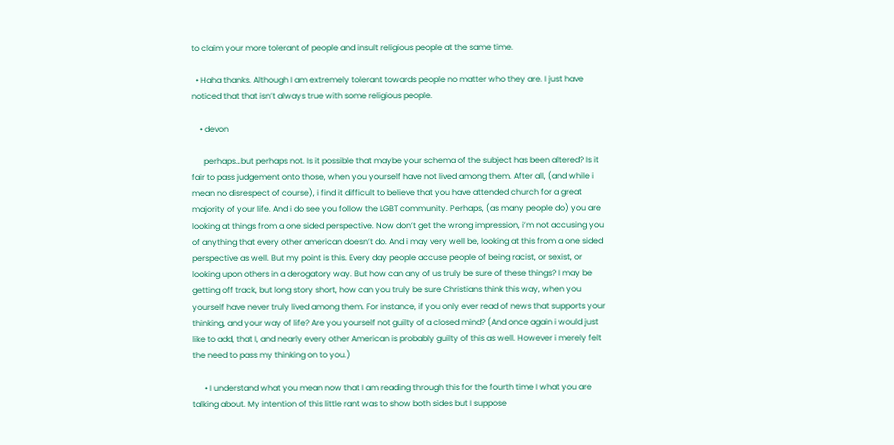to claim your more tolerant of people and insult religious people at the same time.

  • Haha thanks. Although I am extremely tolerant towards people no matter who they are. I just have noticed that that isn’t always true with some religious people.

    • devon

      perhaps…but perhaps not. Is it possible that maybe your schema of the subject has been altered? Is it fair to pass judgement onto those, when you yourself have not lived among them. After all, (and while i mean no disrespect of course), i find it difficult to believe that you have attended church for a great majority of your life. And i do see you follow the LGBT community. Perhaps, (as many people do) you are looking at things from a one sided perspective. Now don’t get the wrong impression, i’m not accusing you of anything that every other american doesn’t do. And i may very well be, looking at this from a one sided perspective as well. But my point is this. Every day people accuse people of being racist, or sexist, or looking upon others in a derogatory way. But how can any of us truly be sure of these things? I may be getting off track, but long story short, how can you truly be sure Christians think this way, when you yourself have never truly lived among them. For instance, if you only ever read of news that supports your thinking, and your way of life? Are you yourself not guilty of a closed mind? (And once again i would just like to add, that I, and nearly every other American is probably guilty of this as well. However i merely felt the need to pass my thinking on to you.)

      • I understand what you mean now that I am reading through this for the fourth time I what you are talking about. My intention of this little rant was to show both sides but I suppose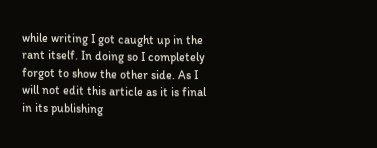while writing I got caught up in the rant itself. In doing so I completely forgot to show the other side. As I will not edit this article as it is final in its publishing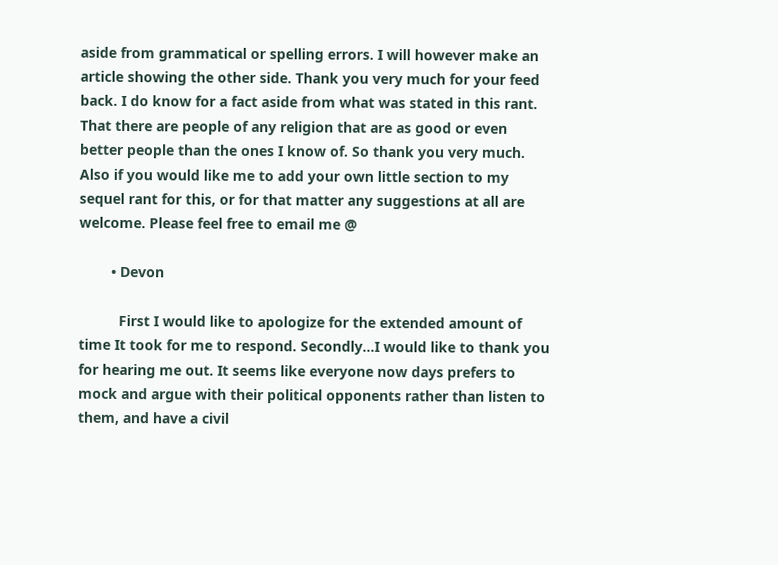aside from grammatical or spelling errors. I will however make an article showing the other side. Thank you very much for your feed back. I do know for a fact aside from what was stated in this rant. That there are people of any religion that are as good or even better people than the ones I know of. So thank you very much. Also if you would like me to add your own little section to my sequel rant for this, or for that matter any suggestions at all are welcome. Please feel free to email me @

        • Devon

          First I would like to apologize for the extended amount of time It took for me to respond. Secondly…I would like to thank you for hearing me out. It seems like everyone now days prefers to mock and argue with their political opponents rather than listen to them, and have a civil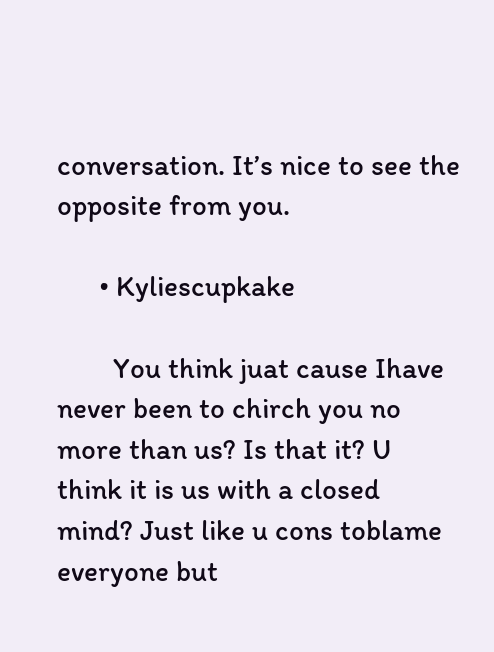conversation. It’s nice to see the opposite from you.

      • Kyliescupkake

        You think juat cause Ihave never been to chirch you no more than us? Is that it? U think it is us with a closed mind? Just like u cons toblame everyone but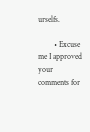urselfs.

        • Excuse me I approved your comments for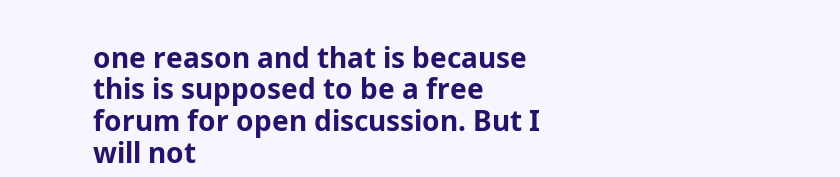one reason and that is because this is supposed to be a free forum for open discussion. But I will not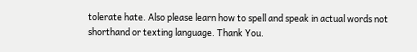tolerate hate. Also please learn how to spell and speak in actual words not shorthand or texting language. Thank You.